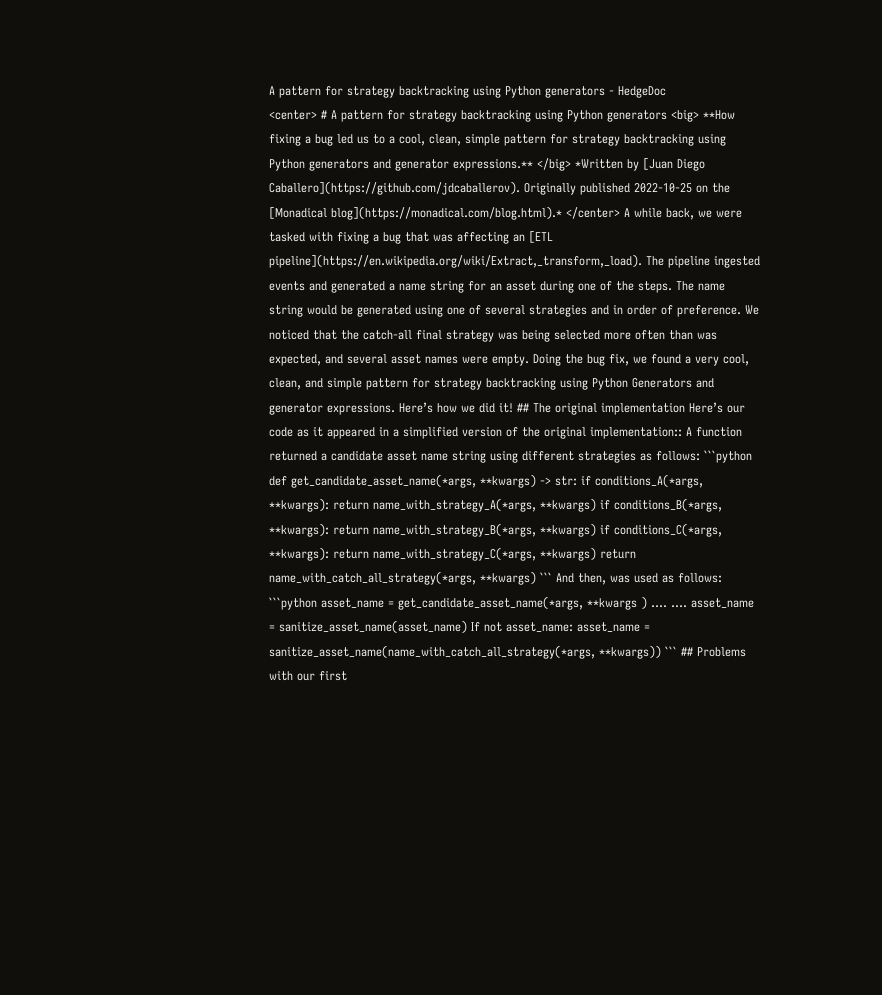A pattern for strategy backtracking using Python generators - HedgeDoc
<center> # A pattern for strategy backtracking using Python generators <big> **How fixing a bug led us to a cool, clean, simple pattern for strategy backtracking using Python generators and generator expressions.** </big> *Written by [Juan Diego Caballero](https://github.com/jdcaballerov). Originally published 2022-10-25 on the [Monadical blog](https://monadical.com/blog.html).* </center> A while back, we were tasked with fixing a bug that was affecting an [ETL pipeline](https://en.wikipedia.org/wiki/Extract,_transform,_load). The pipeline ingested events and generated a name string for an asset during one of the steps. The name string would be generated using one of several strategies and in order of preference. We noticed that the catch-all final strategy was being selected more often than was expected, and several asset names were empty. Doing the bug fix, we found a very cool, clean, and simple pattern for strategy backtracking using Python Generators and generator expressions. Here’s how we did it! ## The original implementation Here’s our code as it appeared in a simplified version of the original implementation:: A function returned a candidate asset name string using different strategies as follows: ```python def get_candidate_asset_name(*args, **kwargs) -> str: if conditions_A(*args, **kwargs): return name_with_strategy_A(*args, **kwargs) if conditions_B(*args, **kwargs): return name_with_strategy_B(*args, **kwargs) if conditions_C(*args, **kwargs): return name_with_strategy_C(*args, **kwargs) return name_with_catch_all_strategy(*args, **kwargs) ``` And then, was used as follows: ```python asset_name = get_candidate_asset_name(*args, **kwargs ) …. …. asset_name = sanitize_asset_name(asset_name) If not asset_name: asset_name = sanitize_asset_name(name_with_catch_all_strategy(*args, **kwargs)) ``` ## Problems with our first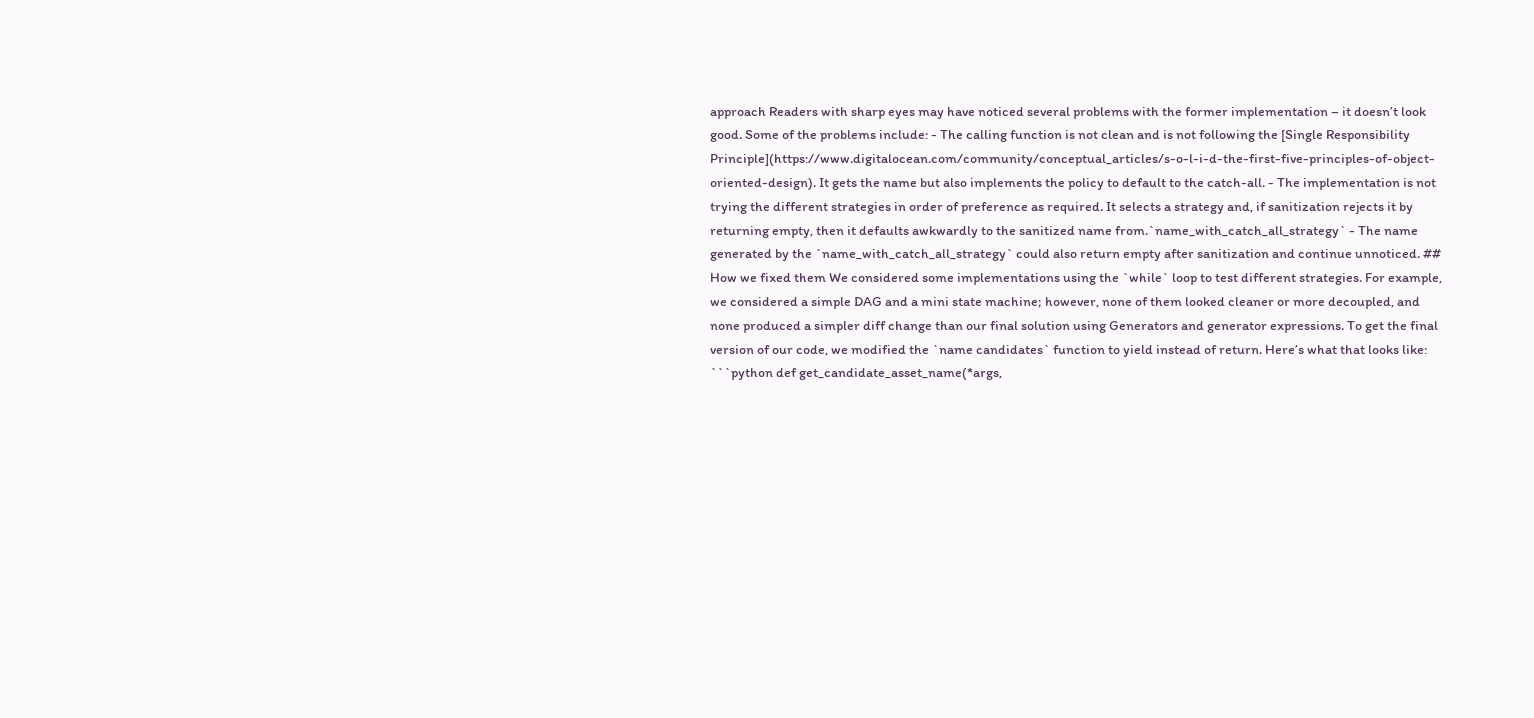approach Readers with sharp eyes may have noticed several problems with the former implementation – it doesn’t look good. Some of the problems include: - The calling function is not clean and is not following the [Single Responsibility Principle](https://www.digitalocean.com/community/conceptual_articles/s-o-l-i-d-the-first-five-principles-of-object-oriented-design). It gets the name but also implements the policy to default to the catch-all. - The implementation is not trying the different strategies in order of preference as required. It selects a strategy and, if sanitization rejects it by returning empty, then it defaults awkwardly to the sanitized name from.`name_with_catch_all_strategy` - The name generated by the `name_with_catch_all_strategy` could also return empty after sanitization and continue unnoticed. ## How we fixed them We considered some implementations using the `while` loop to test different strategies. For example, we considered a simple DAG and a mini state machine; however, none of them looked cleaner or more decoupled, and none produced a simpler diff change than our final solution using Generators and generator expressions. To get the final version of our code, we modified the `name candidates` function to yield instead of return. Here’s what that looks like: ```python def get_candidate_asset_name(*args,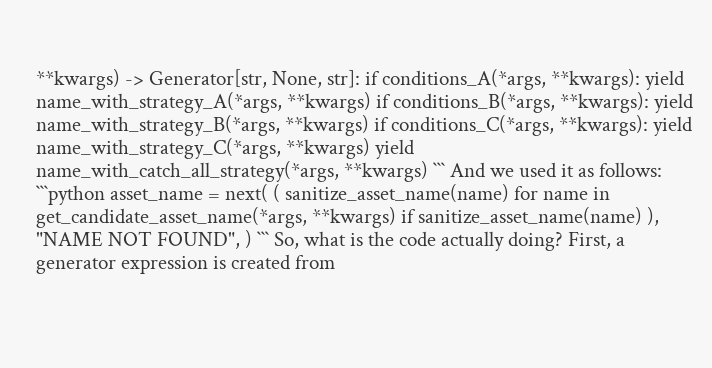**kwargs) -> Generator[str, None, str]: if conditions_A(*args, **kwargs): yield name_with_strategy_A(*args, **kwargs) if conditions_B(*args, **kwargs): yield name_with_strategy_B(*args, **kwargs) if conditions_C(*args, **kwargs): yield name_with_strategy_C(*args, **kwargs) yield name_with_catch_all_strategy(*args, **kwargs) ``` And we used it as follows: ```python asset_name = next( ( sanitize_asset_name(name) for name in get_candidate_asset_name(*args, **kwargs) if sanitize_asset_name(name) ), "NAME NOT FOUND", ) ``` So, what is the code actually doing? First, a generator expression is created from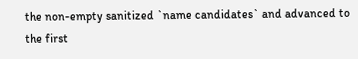the non-empty sanitized `name candidates` and advanced to the first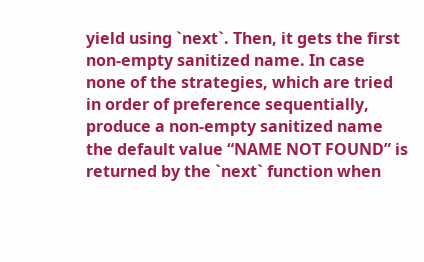yield using `next`. Then, it gets the first non-empty sanitized name. In case none of the strategies, which are tried in order of preference sequentially, produce a non-empty sanitized name the default value “NAME NOT FOUND” is returned by the `next` function when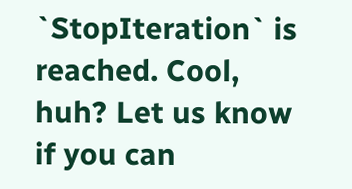`StopIteration` is reached. Cool, huh? Let us know if you can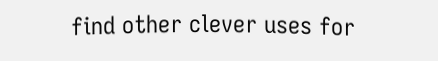find other clever uses for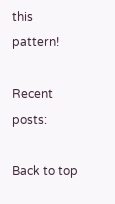this pattern!

Recent posts:

Back to top